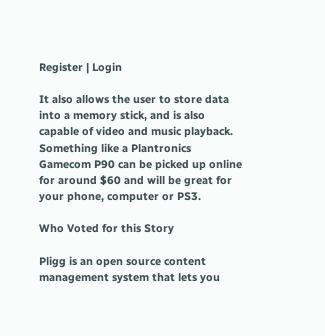Register | Login

It also allows the user to store data into a memory stick, and is also capable of video and music playback.
Something like a Plantronics Gamecom P90 can be picked up online for around $60 and will be great for your phone, computer or PS3.

Who Voted for this Story

Pligg is an open source content management system that lets you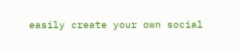easily create your own social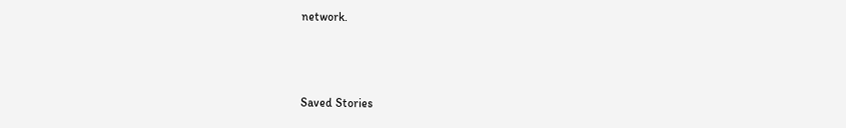network.



Saved Stories